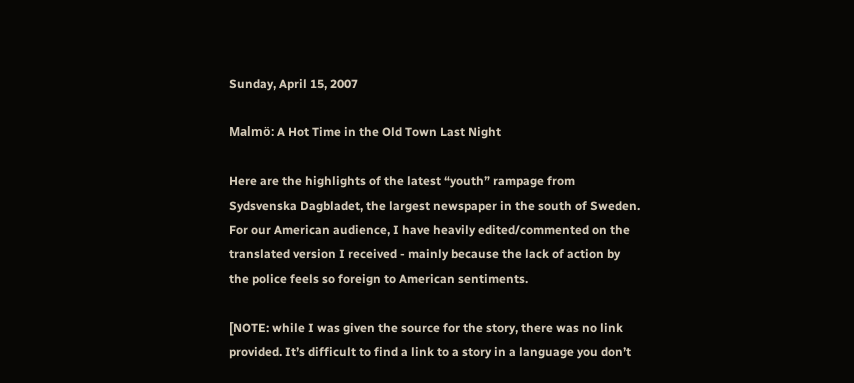Sunday, April 15, 2007

Malmö: A Hot Time in the Old Town Last Night

Here are the highlights of the latest “youth” rampage from Sydsvenska Dagbladet, the largest newspaper in the south of Sweden. For our American audience, I have heavily edited/commented on the translated version I received - mainly because the lack of action by the police feels so foreign to American sentiments.

[NOTE: while I was given the source for the story, there was no link provided. It’s difficult to find a link to a story in a language you don’t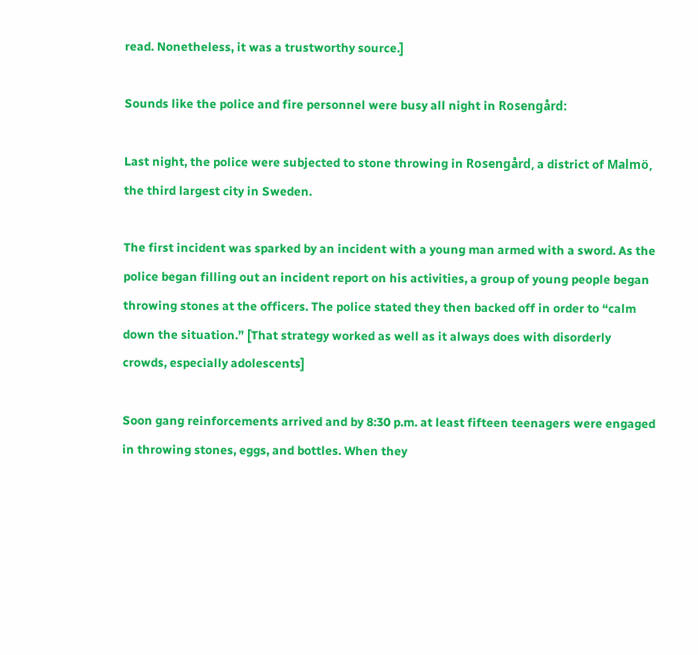read. Nonetheless, it was a trustworthy source.]

Sounds like the police and fire personnel were busy all night in Rosengård:

Last night, the police were subjected to stone throwing in Rosengård, a district of Malmö, the third largest city in Sweden.

The first incident was sparked by an incident with a young man armed with a sword. As the police began filling out an incident report on his activities, a group of young people began throwing stones at the officers. The police stated they then backed off in order to “calm down the situation.” [That strategy worked as well as it always does with disorderly crowds, especially adolescents]

Soon gang reinforcements arrived and by 8:30 p.m. at least fifteen teenagers were engaged in throwing stones, eggs, and bottles. When they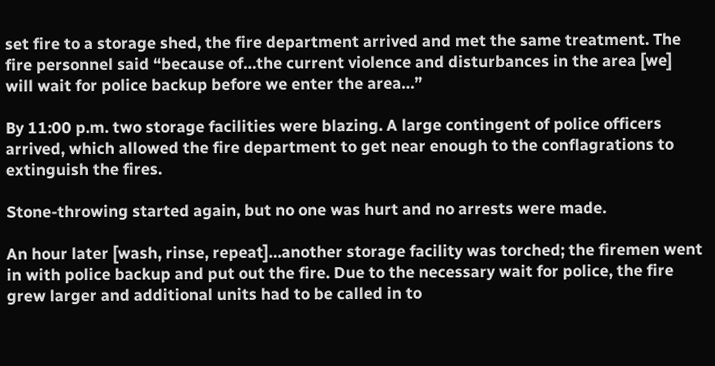set fire to a storage shed, the fire department arrived and met the same treatment. The fire personnel said “because of…the current violence and disturbances in the area [we] will wait for police backup before we enter the area…”

By 11:00 p.m. two storage facilities were blazing. A large contingent of police officers arrived, which allowed the fire department to get near enough to the conflagrations to extinguish the fires.

Stone-throwing started again, but no one was hurt and no arrests were made.

An hour later [wash, rinse, repeat]…another storage facility was torched; the firemen went in with police backup and put out the fire. Due to the necessary wait for police, the fire grew larger and additional units had to be called in to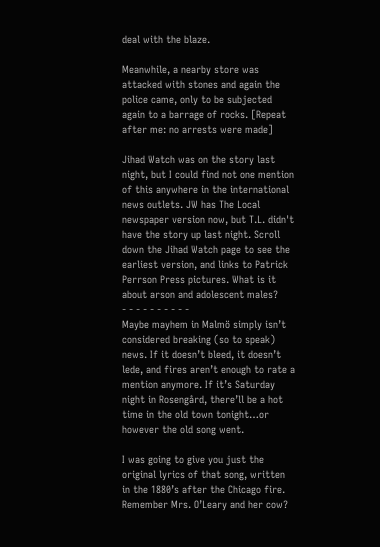deal with the blaze.

Meanwhile, a nearby store was attacked with stones and again the police came, only to be subjected again to a barrage of rocks. [Repeat after me: no arrests were made]

Jihad Watch was on the story last night, but I could find not one mention of this anywhere in the international news outlets. JW has The Local newspaper version now, but T.L. didn't have the story up last night. Scroll down the Jihad Watch page to see the earliest version, and links to Patrick Perrson Press pictures. What is it about arson and adolescent males?
- - - - - - - - - -
Maybe mayhem in Malmö simply isn’t considered breaking (so to speak) news. If it doesn’t bleed, it doesn’t lede, and fires aren’t enough to rate a mention anymore. If it’s Saturday night in Rosengård, there’ll be a hot time in the old town tonight…or however the old song went.

I was going to give you just the original lyrics of that song, written in the 1880’s after the Chicago fire. Remember Mrs. O’Leary and her cow?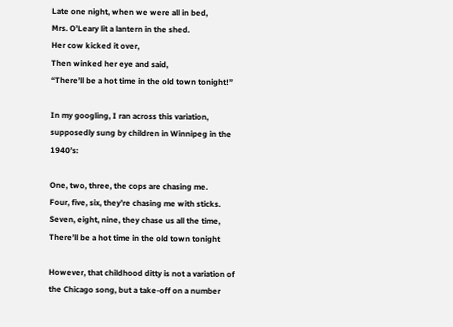Late one night, when we were all in bed,
Mrs. O’Leary lit a lantern in the shed.
Her cow kicked it over,
Then winked her eye and said,
“There’ll be a hot time in the old town tonight!”

In my googling, I ran across this variation, supposedly sung by children in Winnipeg in the 1940’s:

One, two, three, the cops are chasing me.
Four, five, six, they’re chasing me with sticks.
Seven, eight, nine, they chase us all the time,
There’ll be a hot time in the old town tonight

However, that childhood ditty is not a variation of the Chicago song, but a take-off on a number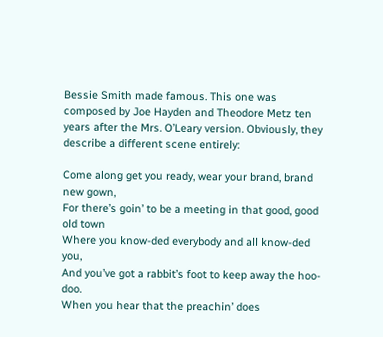Bessie Smith made famous. This one was composed by Joe Hayden and Theodore Metz ten years after the Mrs. O’Leary version. Obviously, they describe a different scene entirely:

Come along get you ready, wear your brand, brand new gown,
For there’s goin’ to be a meeting in that good, good old town
Where you know-ded everybody and all know-ded you,
And you’ve got a rabbit’s foot to keep away the hoo-doo.
When you hear that the preachin’ does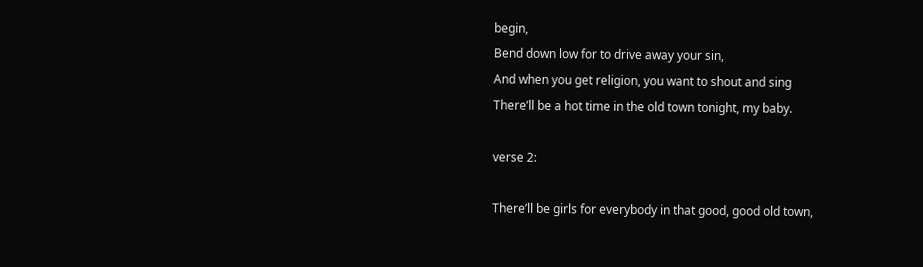begin,
Bend down low for to drive away your sin,
And when you get religion, you want to shout and sing
There’ll be a hot time in the old town tonight, my baby.

verse 2:

There’ll be girls for everybody in that good, good old town,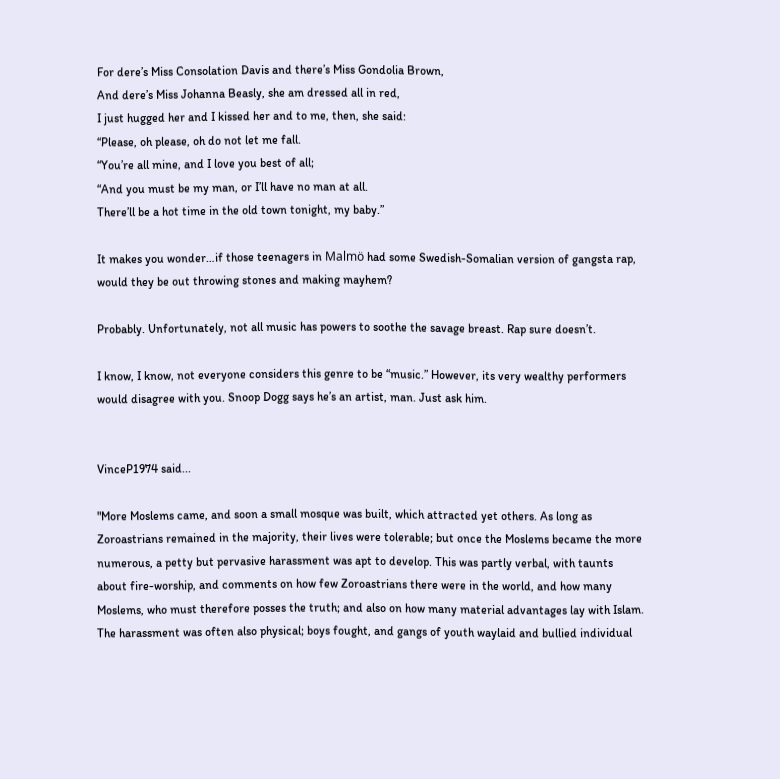For dere’s Miss Consolation Davis and there’s Miss Gondolia Brown,
And dere’s Miss Johanna Beasly, she am dressed all in red,
I just hugged her and I kissed her and to me, then, she said:
“Please, oh please, oh do not let me fall.
“You’re all mine, and I love you best of all;
“And you must be my man, or I’ll have no man at all.
There’ll be a hot time in the old town tonight, my baby.”

It makes you wonder…if those teenagers in Malmö had some Swedish-Somalian version of gangsta rap, would they be out throwing stones and making mayhem?

Probably. Unfortunately, not all music has powers to soothe the savage breast. Rap sure doesn’t.

I know, I know, not everyone considers this genre to be “music.” However, its very wealthy performers would disagree with you. Snoop Dogg says he’s an artist, man. Just ask him.


VinceP1974 said...

"More Moslems came, and soon a small mosque was built, which attracted yet others. As long as Zoroastrians remained in the majority, their lives were tolerable; but once the Moslems became the more numerous, a petty but pervasive harassment was apt to develop. This was partly verbal, with taunts about fire-worship, and comments on how few Zoroastrians there were in the world, and how many Moslems, who must therefore posses the truth; and also on how many material advantages lay with Islam. The harassment was often also physical; boys fought, and gangs of youth waylaid and bullied individual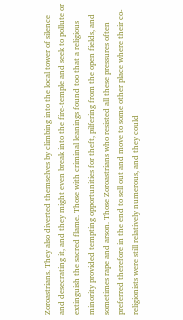Zoroastrians. They also diverted themselves by climbing into the local tower of silence and desecrating it, and they might even break into the fire-temple and seek to pollute or extinguish the sacred flame. Those with criminal leanings found too that a religious minority provided tempting opportunities for theft, pilfering from the open fields, and sometimes rape and arson. Those Zoroastrians who resisted all these pressures often preferred therefore in the end to sell out and move to some other place where their co-religionists were still relatively numerous, and they could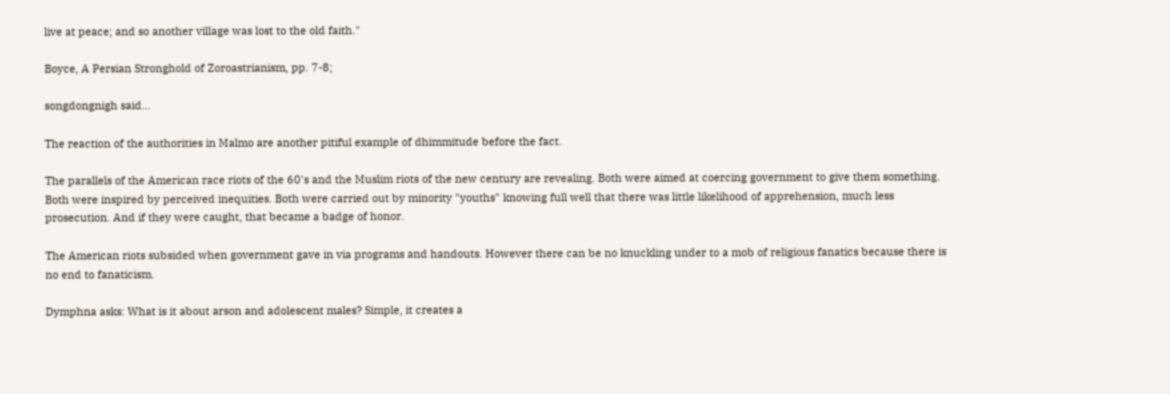live at peace; and so another village was lost to the old faith."

Boyce, A Persian Stronghold of Zoroastrianism, pp. 7-8;

songdongnigh said...

The reaction of the authorities in Malmo are another pitiful example of dhimmitude before the fact.

The parallels of the American race riots of the 60's and the Muslim riots of the new century are revealing. Both were aimed at coercing government to give them something. Both were inspired by perceived inequities. Both were carried out by minority "youths" knowing full well that there was little likelihood of apprehension, much less prosecution. And if they were caught, that became a badge of honor.

The American riots subsided when government gave in via programs and handouts. However there can be no knuckling under to a mob of religious fanatics because there is no end to fanaticism.

Dymphna asks: What is it about arson and adolescent males? Simple, it creates a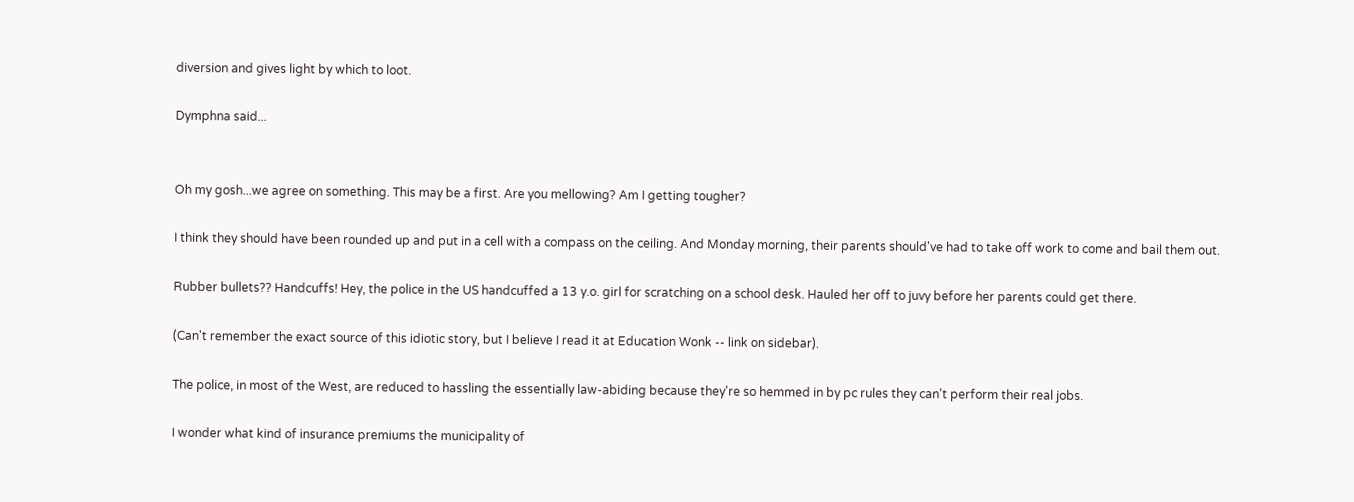diversion and gives light by which to loot.

Dymphna said...


Oh my gosh...we agree on something. This may be a first. Are you mellowing? Am I getting tougher?

I think they should have been rounded up and put in a cell with a compass on the ceiling. And Monday morning, their parents should've had to take off work to come and bail them out.

Rubber bullets?? Handcuffs! Hey, the police in the US handcuffed a 13 y.o. girl for scratching on a school desk. Hauled her off to juvy before her parents could get there.

(Can't remember the exact source of this idiotic story, but I believe I read it at Education Wonk -- link on sidebar).

The police, in most of the West, are reduced to hassling the essentially law-abiding because they're so hemmed in by pc rules they can't perform their real jobs.

I wonder what kind of insurance premiums the municipality of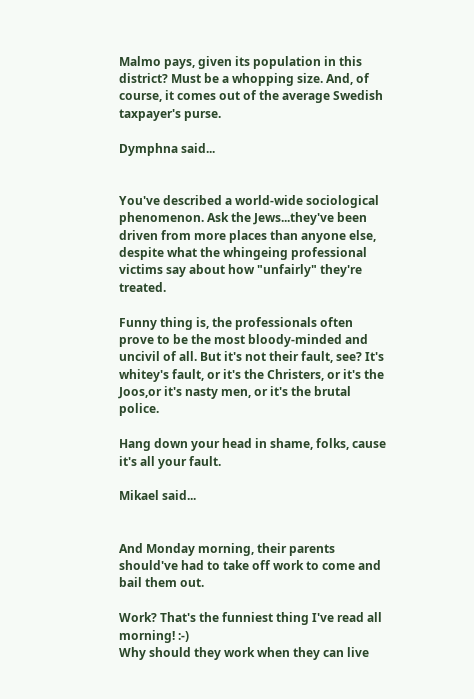Malmo pays, given its population in this district? Must be a whopping size. And, of course, it comes out of the average Swedish taxpayer's purse.

Dymphna said...


You've described a world-wide sociological phenomenon. Ask the Jews...they've been driven from more places than anyone else, despite what the whingeing professional victims say about how "unfairly" they're treated.

Funny thing is, the professionals often prove to be the most bloody-minded and uncivil of all. But it's not their fault, see? It's whitey's fault, or it's the Christers, or it's the Joos,or it's nasty men, or it's the brutal police.

Hang down your head in shame, folks, cause it's all your fault.

Mikael said...


And Monday morning, their parents should've had to take off work to come and bail them out.

Work? That's the funniest thing I've read all morning! :-)
Why should they work when they can live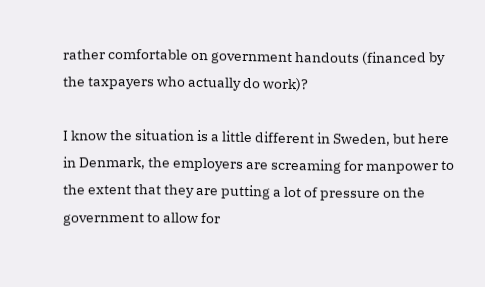rather comfortable on government handouts (financed by the taxpayers who actually do work)?

I know the situation is a little different in Sweden, but here in Denmark, the employers are screaming for manpower to the extent that they are putting a lot of pressure on the government to allow for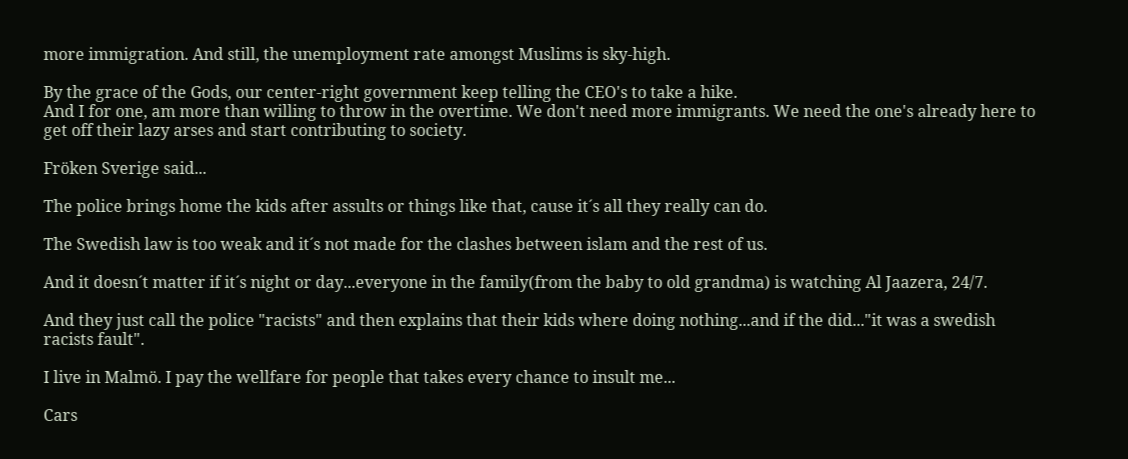more immigration. And still, the unemployment rate amongst Muslims is sky-high.

By the grace of the Gods, our center-right government keep telling the CEO's to take a hike.
And I for one, am more than willing to throw in the overtime. We don't need more immigrants. We need the one's already here to get off their lazy arses and start contributing to society.

Fröken Sverige said...

The police brings home the kids after assults or things like that, cause it´s all they really can do.

The Swedish law is too weak and it´s not made for the clashes between islam and the rest of us.

And it doesn´t matter if it´s night or day...everyone in the family(from the baby to old grandma) is watching Al Jaazera, 24/7.

And they just call the police "racists" and then explains that their kids where doing nothing...and if the did..."it was a swedish racists fault".

I live in Malmö. I pay the wellfare for people that takes every chance to insult me...

Cars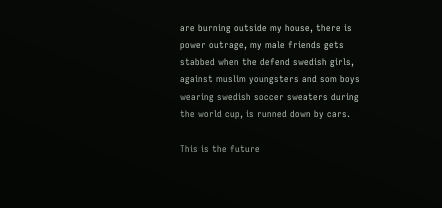are burning outside my house, there is power outrage, my male friends gets stabbed when the defend swedish girls, against muslim youngsters and som boys wearing swedish soccer sweaters during the world cup, is runned down by cars.

This is the future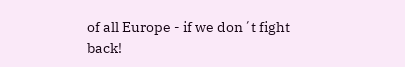of all Europe - if we don´t fight back!